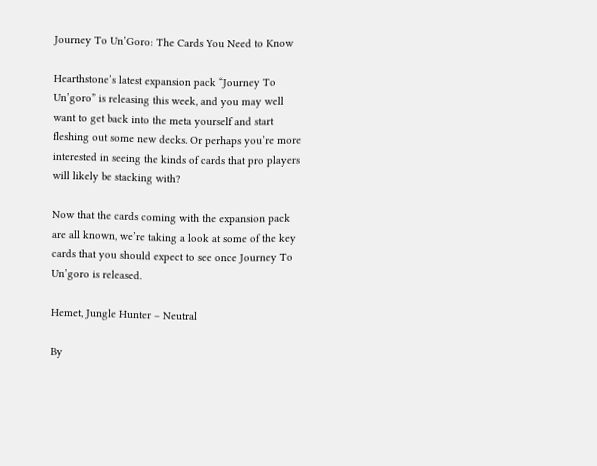Journey To Un’Goro: The Cards You Need to Know

Hearthstone’s latest expansion pack “Journey To Un’goro” is releasing this week, and you may well want to get back into the meta yourself and start fleshing out some new decks. Or perhaps you’re more interested in seeing the kinds of cards that pro players will likely be stacking with?

Now that the cards coming with the expansion pack are all known, we’re taking a look at some of the key cards that you should expect to see once Journey To Un’goro is released.

Hemet, Jungle Hunter – Neutral

By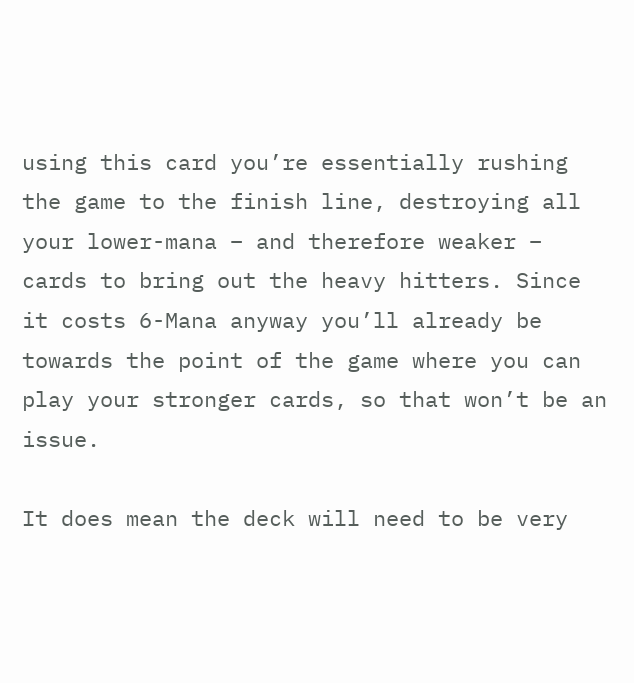using this card you’re essentially rushing the game to the finish line, destroying all your lower-mana – and therefore weaker – cards to bring out the heavy hitters. Since it costs 6-Mana anyway you’ll already be towards the point of the game where you can play your stronger cards, so that won’t be an issue.

It does mean the deck will need to be very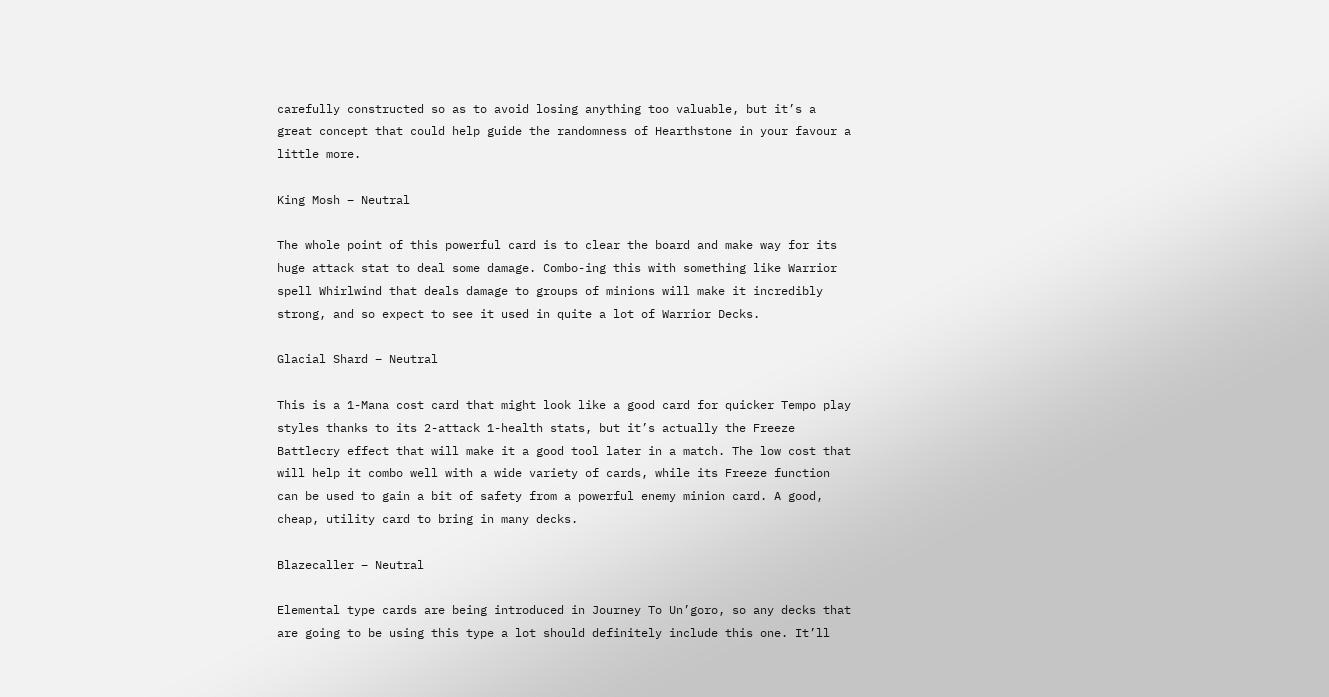carefully constructed so as to avoid losing anything too valuable, but it’s a great concept that could help guide the randomness of Hearthstone in your favour a little more.

King Mosh – Neutral

The whole point of this powerful card is to clear the board and make way for its huge attack stat to deal some damage. Combo-ing this with something like Warrior spell Whirlwind that deals damage to groups of minions will make it incredibly strong, and so expect to see it used in quite a lot of Warrior Decks.

Glacial Shard – Neutral

This is a 1-Mana cost card that might look like a good card for quicker Tempo play styles thanks to its 2-attack 1-health stats, but it’s actually the Freeze Battlecry effect that will make it a good tool later in a match. The low cost that will help it combo well with a wide variety of cards, while its Freeze function can be used to gain a bit of safety from a powerful enemy minion card. A good, cheap, utility card to bring in many decks.

Blazecaller – Neutral

Elemental type cards are being introduced in Journey To Un’goro, so any decks that are going to be using this type a lot should definitely include this one. It’ll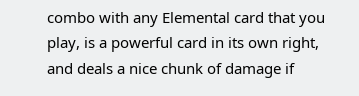combo with any Elemental card that you play, is a powerful card in its own right, and deals a nice chunk of damage if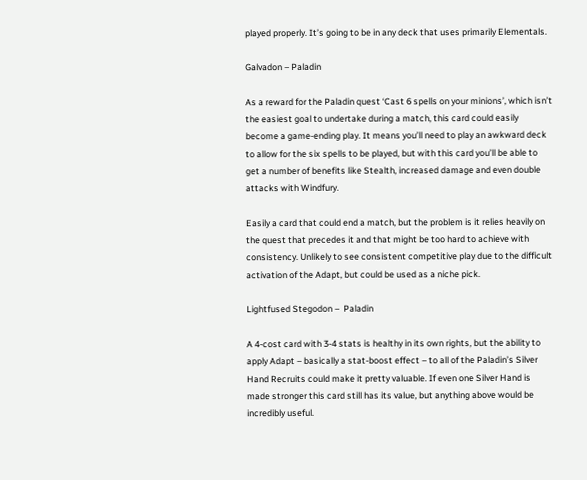played properly. It’s going to be in any deck that uses primarily Elementals.

Galvadon – Paladin

As a reward for the Paladin quest ‘Cast 6 spells on your minions’, which isn’t the easiest goal to undertake during a match, this card could easily become a game-ending play. It means you’ll need to play an awkward deck to allow for the six spells to be played, but with this card you’ll be able to get a number of benefits like Stealth, increased damage and even double attacks with Windfury.

Easily a card that could end a match, but the problem is it relies heavily on the quest that precedes it and that might be too hard to achieve with consistency. Unlikely to see consistent competitive play due to the difficult activation of the Adapt, but could be used as a niche pick.

Lightfused Stegodon –  Paladin

A 4-cost card with 3-4 stats is healthy in its own rights, but the ability to apply Adapt – basically a stat-boost effect – to all of the Paladin’s Silver Hand Recruits could make it pretty valuable. If even one Silver Hand is made stronger this card still has its value, but anything above would be incredibly useful.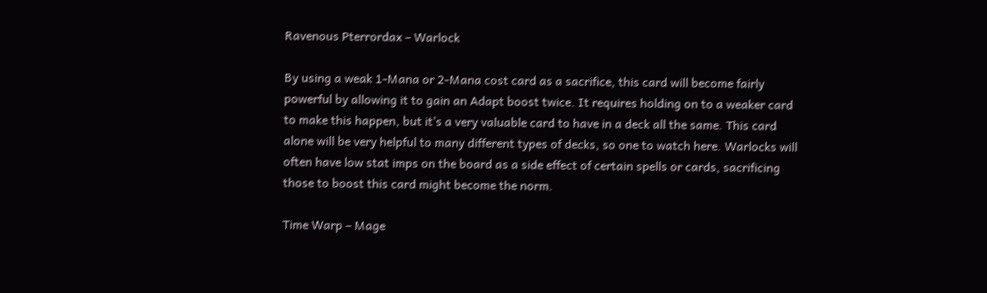Ravenous Pterrordax – Warlock

By using a weak 1-Mana or 2-Mana cost card as a sacrifice, this card will become fairly powerful by allowing it to gain an Adapt boost twice. It requires holding on to a weaker card to make this happen, but it’s a very valuable card to have in a deck all the same. This card alone will be very helpful to many different types of decks, so one to watch here. Warlocks will often have low stat imps on the board as a side effect of certain spells or cards, sacrificing those to boost this card might become the norm.

Time Warp – Mage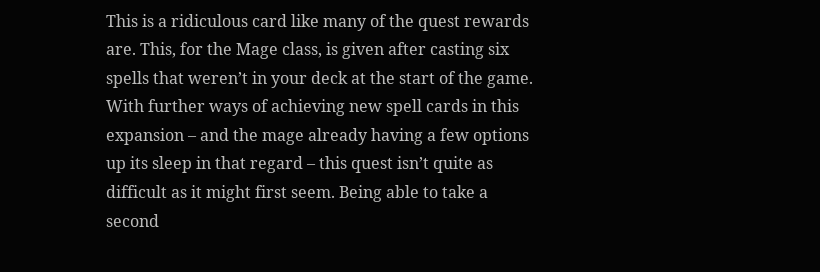This is a ridiculous card like many of the quest rewards are. This, for the Mage class, is given after casting six spells that weren’t in your deck at the start of the game. With further ways of achieving new spell cards in this expansion – and the mage already having a few options up its sleep in that regard – this quest isn’t quite as difficult as it might first seem. Being able to take a second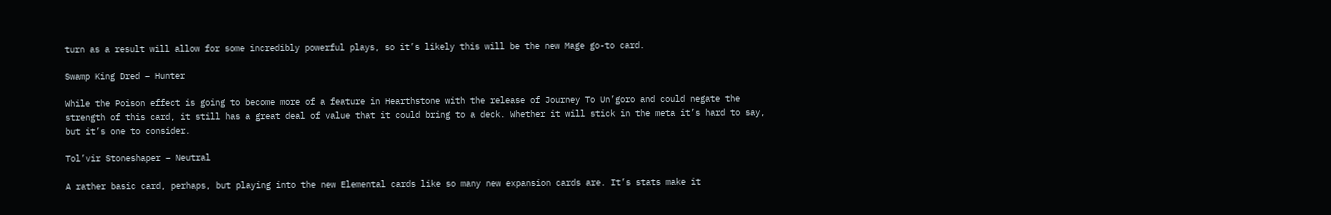turn as a result will allow for some incredibly powerful plays, so it’s likely this will be the new Mage go-to card.

Swamp King Dred – Hunter

While the Poison effect is going to become more of a feature in Hearthstone with the release of Journey To Un’goro and could negate the strength of this card, it still has a great deal of value that it could bring to a deck. Whether it will stick in the meta it’s hard to say, but it’s one to consider.

Tol’vir Stoneshaper – Neutral

A rather basic card, perhaps, but playing into the new Elemental cards like so many new expansion cards are. It’s stats make it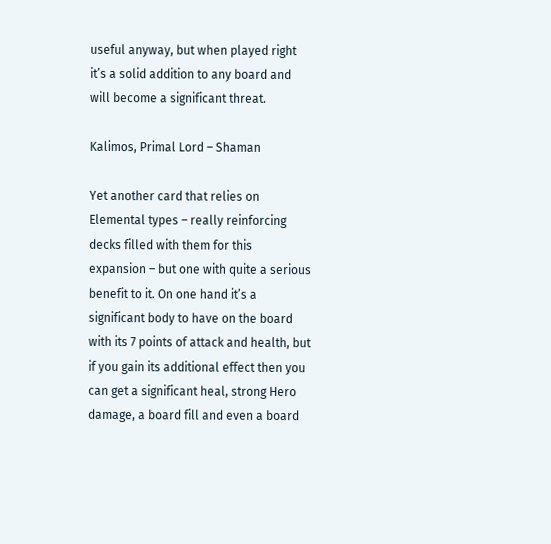useful anyway, but when played right it’s a solid addition to any board and will become a significant threat.

Kalimos, Primal Lord – Shaman

Yet another card that relies on Elemental types – really reinforcing decks filled with them for this expansion – but one with quite a serious benefit to it. On one hand it’s a significant body to have on the board with its 7 points of attack and health, but if you gain its additional effect then you can get a significant heal, strong Hero damage, a board fill and even a board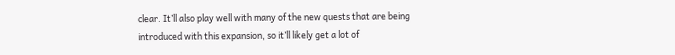clear. It’ll also play well with many of the new quests that are being introduced with this expansion, so it’ll likely get a lot of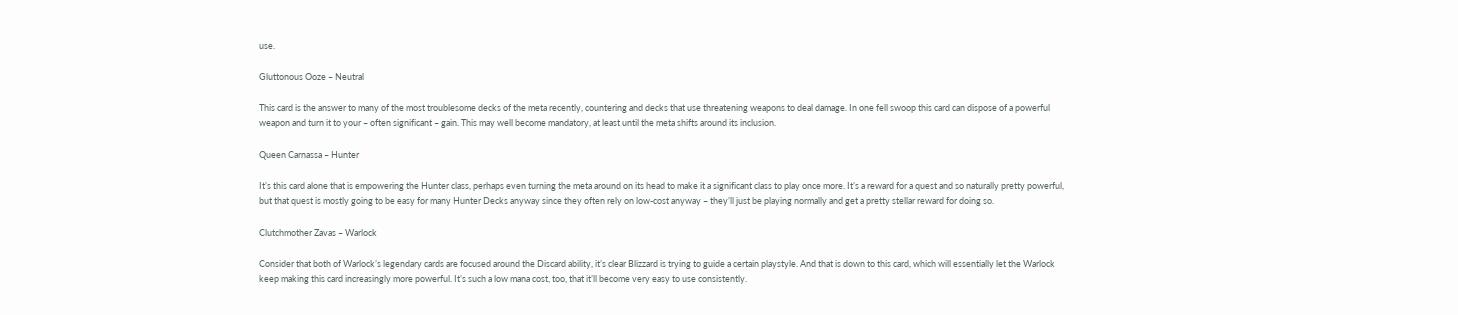use.

Gluttonous Ooze – Neutral

This card is the answer to many of the most troublesome decks of the meta recently, countering and decks that use threatening weapons to deal damage. In one fell swoop this card can dispose of a powerful weapon and turn it to your – often significant – gain. This may well become mandatory, at least until the meta shifts around its inclusion.

Queen Carnassa – Hunter

It’s this card alone that is empowering the Hunter class, perhaps even turning the meta around on its head to make it a significant class to play once more. It’s a reward for a quest and so naturally pretty powerful, but that quest is mostly going to be easy for many Hunter Decks anyway since they often rely on low-cost anyway – they’ll just be playing normally and get a pretty stellar reward for doing so.

Clutchmother Zavas – Warlock

Consider that both of Warlock’s legendary cards are focused around the Discard ability, it’s clear Blizzard is trying to guide a certain playstyle. And that is down to this card, which will essentially let the Warlock keep making this card increasingly more powerful. It’s such a low mana cost, too, that it’ll become very easy to use consistently.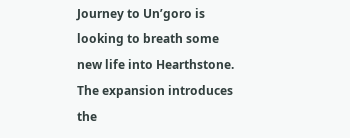Journey to Un’goro is looking to breath some new life into Hearthstone. The expansion introduces the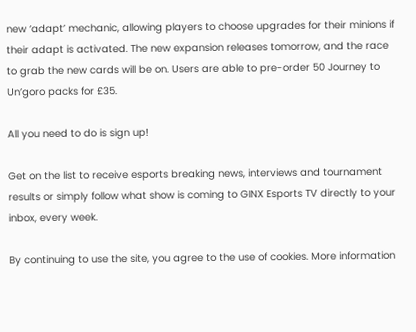new ‘adapt’ mechanic, allowing players to choose upgrades for their minions if their adapt is activated. The new expansion releases tomorrow, and the race to grab the new cards will be on. Users are able to pre-order 50 Journey to Un’goro packs for £35.

All you need to do is sign up!

Get on the list to receive esports breaking news, interviews and tournament results or simply follow what show is coming to GINX Esports TV directly to your inbox, every week.

By continuing to use the site, you agree to the use of cookies. More information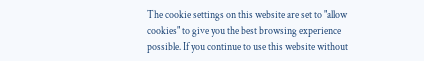The cookie settings on this website are set to "allow cookies" to give you the best browsing experience possible. If you continue to use this website without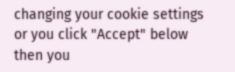changing your cookie settings or you click "Accept" below then you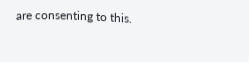are consenting to this.